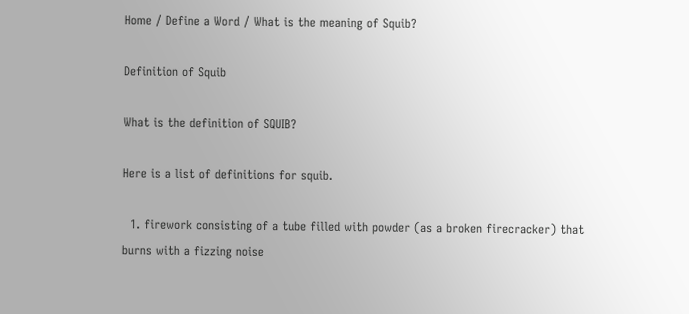Home / Define a Word / What is the meaning of Squib?

Definition of Squib

What is the definition of SQUIB?

Here is a list of definitions for squib.

  1. firework consisting of a tube filled with powder (as a broken firecracker) that burns with a fizzing noise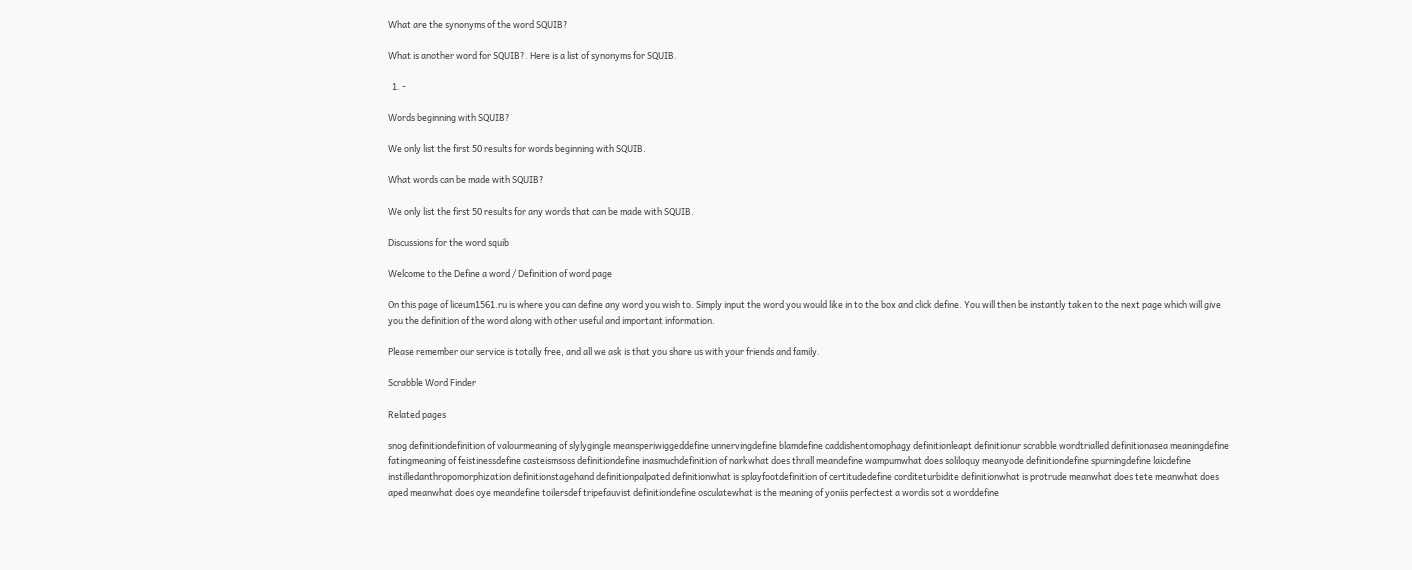What are the synonyms of the word SQUIB?

What is another word for SQUIB?. Here is a list of synonyms for SQUIB.

  1. -

Words beginning with SQUIB?

We only list the first 50 results for words beginning with SQUIB.

What words can be made with SQUIB?

We only list the first 50 results for any words that can be made with SQUIB.

Discussions for the word squib

Welcome to the Define a word / Definition of word page

On this page of liceum1561.ru is where you can define any word you wish to. Simply input the word you would like in to the box and click define. You will then be instantly taken to the next page which will give you the definition of the word along with other useful and important information.

Please remember our service is totally free, and all we ask is that you share us with your friends and family.

Scrabble Word Finder

Related pages

snog definitiondefinition of valourmeaning of slylygingle meansperiwiggeddefine unnervingdefine blamdefine caddishentomophagy definitionleapt definitionur scrabble wordtrialled definitionasea meaningdefine fatingmeaning of feistinessdefine casteismsoss definitiondefine inasmuchdefinition of narkwhat does thrall meandefine wampumwhat does soliloquy meanyode definitiondefine spurningdefine laicdefine instilledanthropomorphization definitionstagehand definitionpalpated definitionwhat is splayfootdefinition of certitudedefine corditeturbidite definitionwhat is protrude meanwhat does tete meanwhat does aped meanwhat does oye meandefine toilersdef tripefauvist definitiondefine osculatewhat is the meaning of yoniis perfectest a wordis sot a worddefine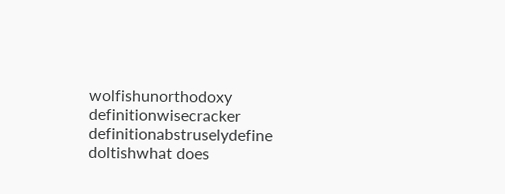wolfishunorthodoxy definitionwisecracker definitionabstruselydefine doltishwhat does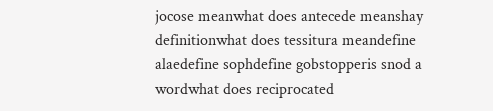jocose meanwhat does antecede meanshay definitionwhat does tessitura meandefine alaedefine sophdefine gobstopperis snod a wordwhat does reciprocated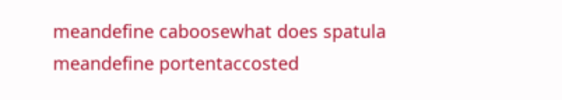meandefine caboosewhat does spatula meandefine portentaccosted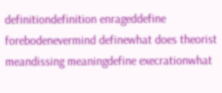definitiondefinition enrageddefine forebodenevermind definewhat does theorist meandissing meaningdefine execrationwhat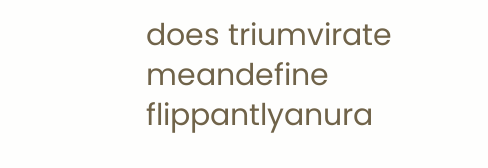does triumvirate meandefine flippantlyanura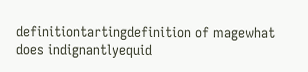definitiontartingdefinition of magewhat does indignantlyequid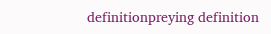definitionpreying definition